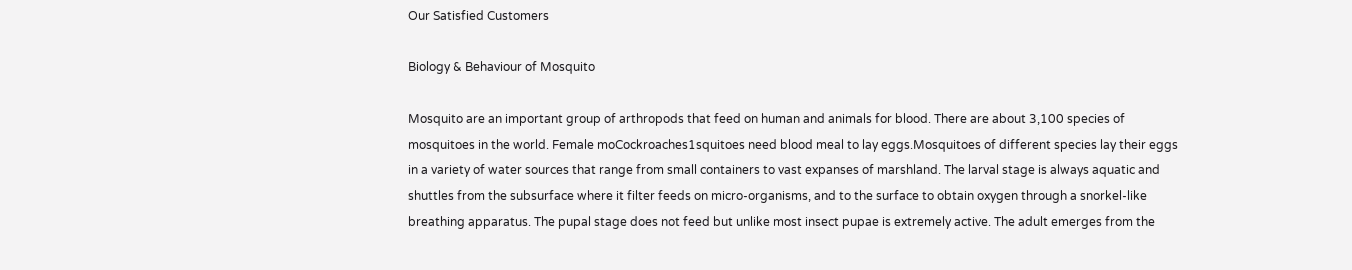Our Satisfied Customers

Biology & Behaviour of Mosquito

Mosquito are an important group of arthropods that feed on human and animals for blood. There are about 3,100 species of mosquitoes in the world. Female moCockroaches1squitoes need blood meal to lay eggs.Mosquitoes of different species lay their eggs in a variety of water sources that range from small containers to vast expanses of marshland. The larval stage is always aquatic and shuttles from the subsurface where it filter feeds on micro-organisms, and to the surface to obtain oxygen through a snorkel-like breathing apparatus. The pupal stage does not feed but unlike most insect pupae is extremely active. The adult emerges from the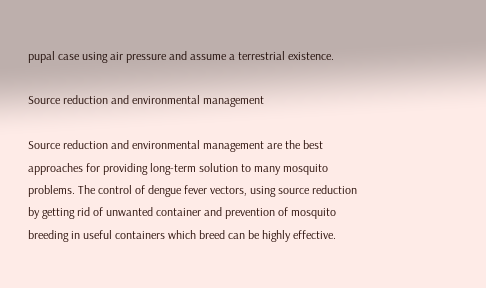pupal case using air pressure and assume a terrestrial existence.

Source reduction and environmental management

Source reduction and environmental management are the best approaches for providing long-term solution to many mosquito problems. The control of dengue fever vectors, using source reduction by getting rid of unwanted container and prevention of mosquito breeding in useful containers which breed can be highly effective.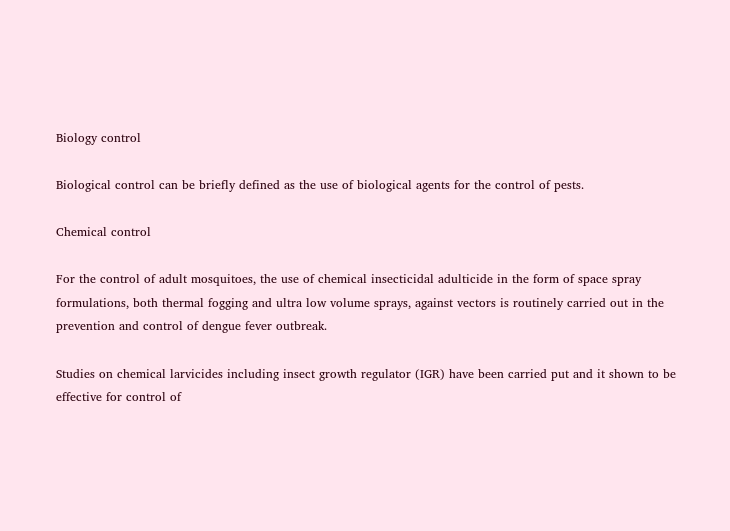Biology control

Biological control can be briefly defined as the use of biological agents for the control of pests.

Chemical control

For the control of adult mosquitoes, the use of chemical insecticidal adulticide in the form of space spray formulations, both thermal fogging and ultra low volume sprays, against vectors is routinely carried out in the prevention and control of dengue fever outbreak.

Studies on chemical larvicides including insect growth regulator (IGR) have been carried put and it shown to be effective for control of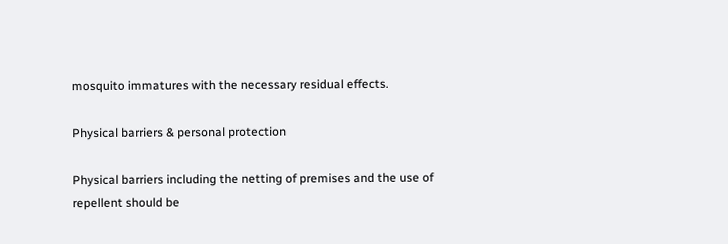mosquito immatures with the necessary residual effects.

Physical barriers & personal protection

Physical barriers including the netting of premises and the use of repellent should be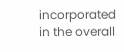incorporated in the overall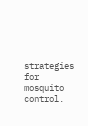strategies for mosquito control.